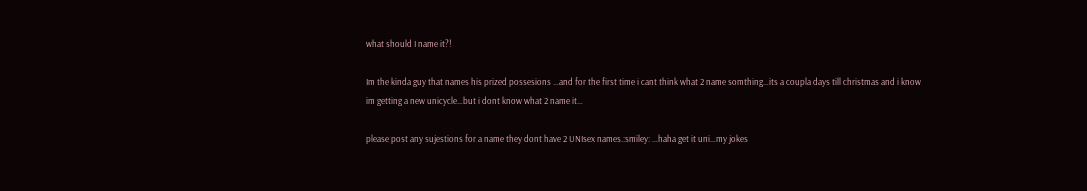what should I name it?!

Im the kinda guy that names his prized possesions …and for the first time i cant think what 2 name somthing…its a coupla days till christmas and i know im getting a new unicycle…but i dont know what 2 name it…

please post any sujestions for a name they dont have 2 UNIsex names.:smiley: …haha get it uni…my jokes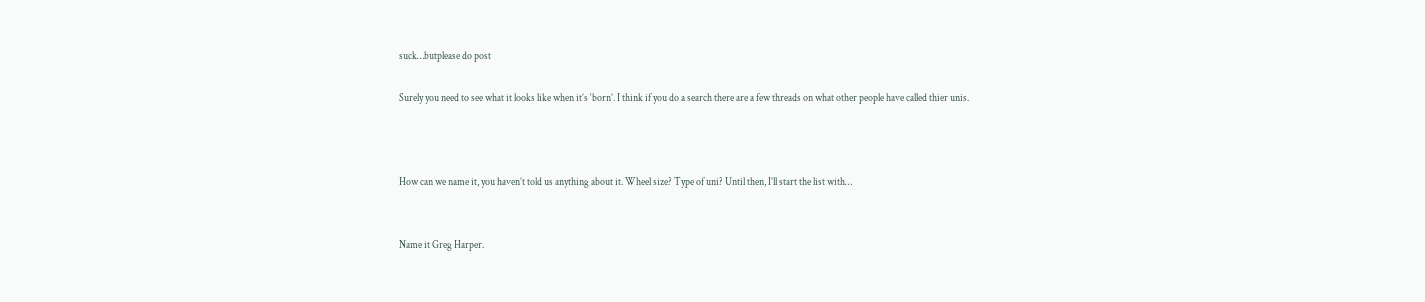suck…butplease do post

Surely you need to see what it looks like when it’s ‘born’. I think if you do a search there are a few threads on what other people have called thier unis.



How can we name it, you haven’t told us anything about it. Wheel size? Type of uni? Until then, I’ll start the list with…


Name it Greg Harper.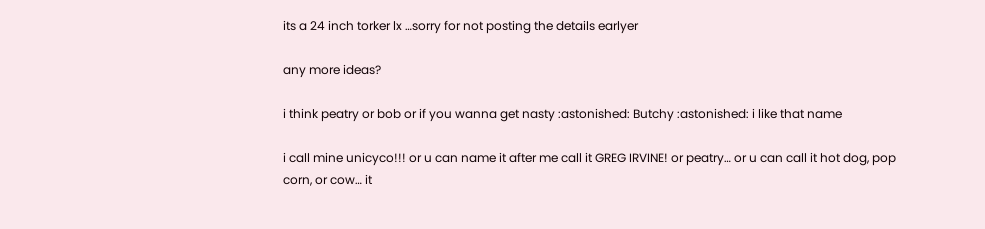its a 24 inch torker lx …sorry for not posting the details earlyer

any more ideas?

i think peatry or bob or if you wanna get nasty :astonished: Butchy :astonished: i like that name

i call mine unicyco!!! or u can name it after me call it GREG IRVINE! or peatry… or u can call it hot dog, pop corn, or cow… it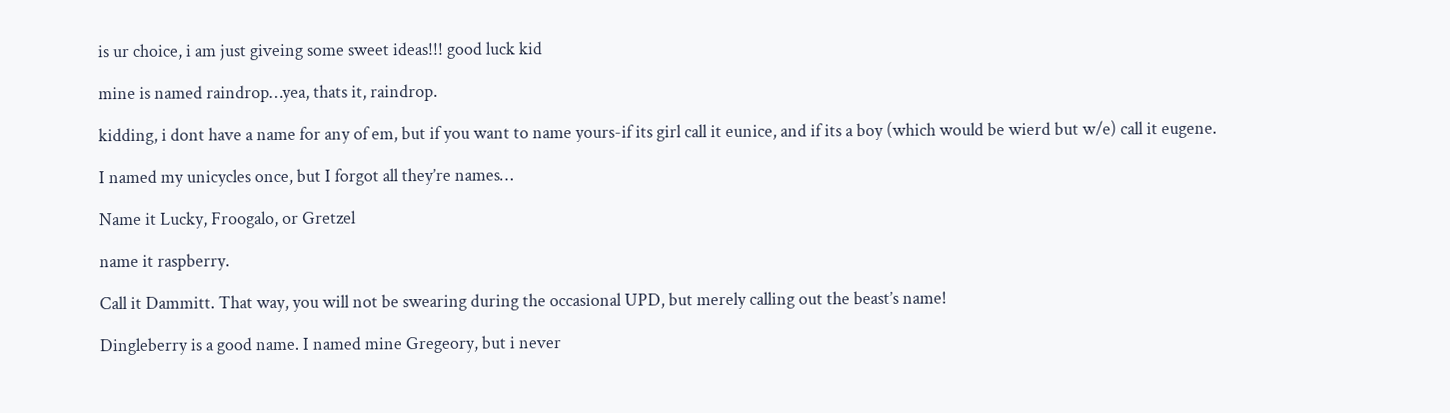is ur choice, i am just giveing some sweet ideas!!! good luck kid

mine is named raindrop…yea, thats it, raindrop.

kidding, i dont have a name for any of em, but if you want to name yours-if its girl call it eunice, and if its a boy (which would be wierd but w/e) call it eugene.

I named my unicycles once, but I forgot all they’re names…

Name it Lucky, Froogalo, or Gretzel

name it raspberry.

Call it Dammitt. That way, you will not be swearing during the occasional UPD, but merely calling out the beast’s name!

Dingleberry is a good name. I named mine Gregeory, but i never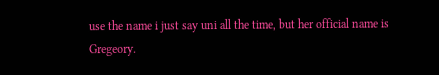use the name i just say uni all the time, but her official name is Gregeory.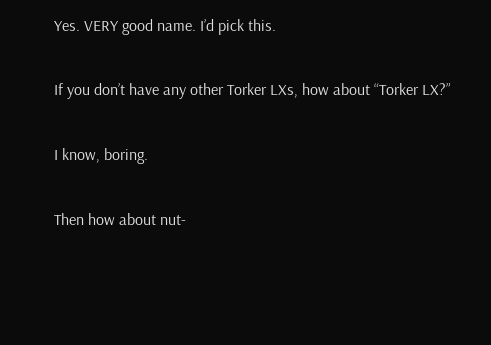Yes. VERY good name. I’d pick this.

If you don’t have any other Torker LXs, how about “Torker LX?”

I know, boring.

Then how about nut-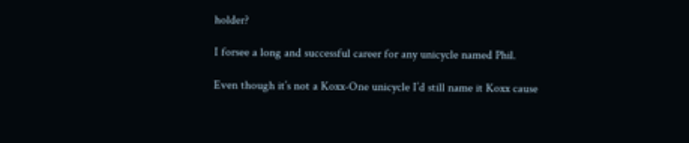holder?

I forsee a long and successful career for any unicycle named Phil.

Even though it’s not a Koxx-One unicycle I’d still name it Koxx cause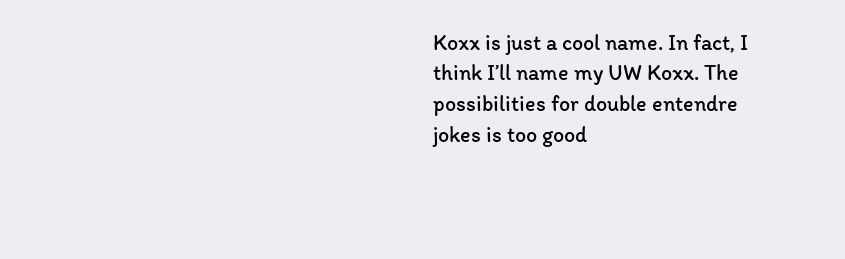Koxx is just a cool name. In fact, I think I’ll name my UW Koxx. The possibilities for double entendre jokes is too good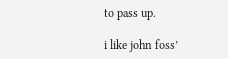to pass up.

i like john foss’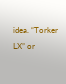idea. “Torker LX” or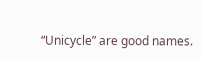“Unicycle” are good names.